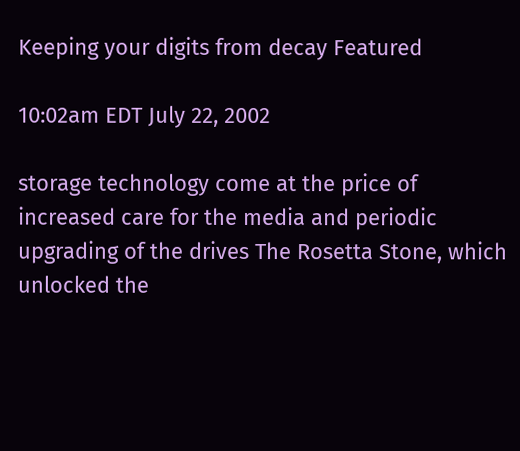Keeping your digits from decay Featured

10:02am EDT July 22, 2002

storage technology come at the price of increased care for the media and periodic upgrading of the drives The Rosetta Stone, which unlocked the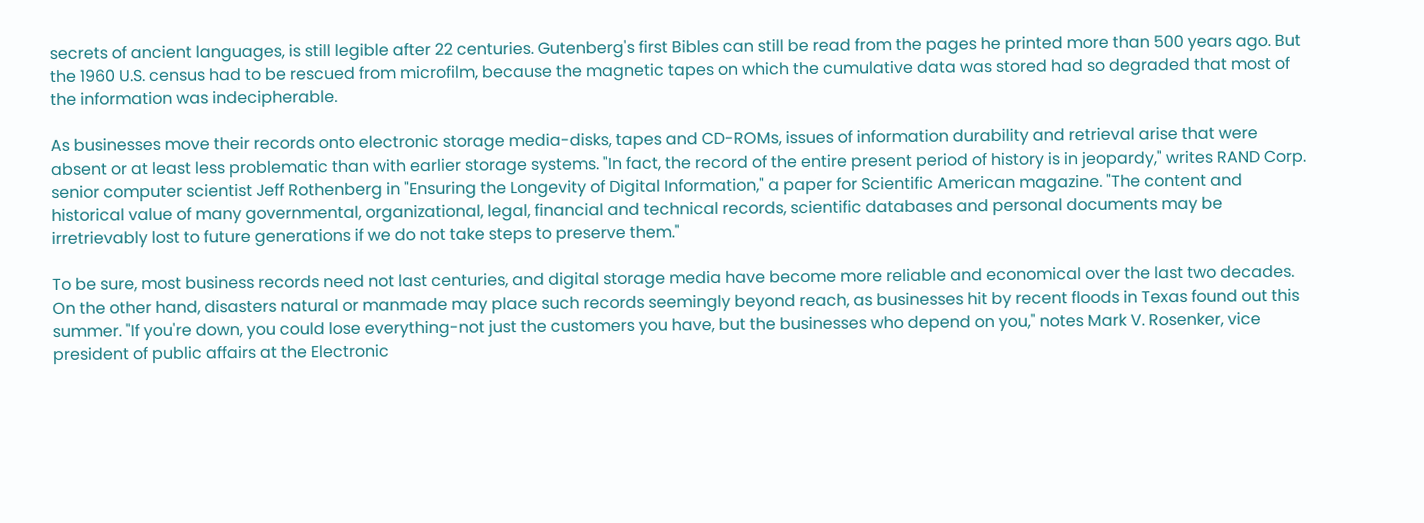secrets of ancient languages, is still legible after 22 centuries. Gutenberg's first Bibles can still be read from the pages he printed more than 500 years ago. But the 1960 U.S. census had to be rescued from microfilm, because the magnetic tapes on which the cumulative data was stored had so degraded that most of the information was indecipherable.

As businesses move their records onto electronic storage media-disks, tapes and CD-ROMs, issues of information durability and retrieval arise that were absent or at least less problematic than with earlier storage systems. "In fact, the record of the entire present period of history is in jeopardy," writes RAND Corp. senior computer scientist Jeff Rothenberg in "Ensuring the Longevity of Digital Information," a paper for Scientific American magazine. "The content and historical value of many governmental, organizational, legal, financial and technical records, scientific databases and personal documents may be irretrievably lost to future generations if we do not take steps to preserve them."

To be sure, most business records need not last centuries, and digital storage media have become more reliable and economical over the last two decades. On the other hand, disasters natural or manmade may place such records seemingly beyond reach, as businesses hit by recent floods in Texas found out this summer. "If you're down, you could lose everything-not just the customers you have, but the businesses who depend on you," notes Mark V. Rosenker, vice president of public affairs at the Electronic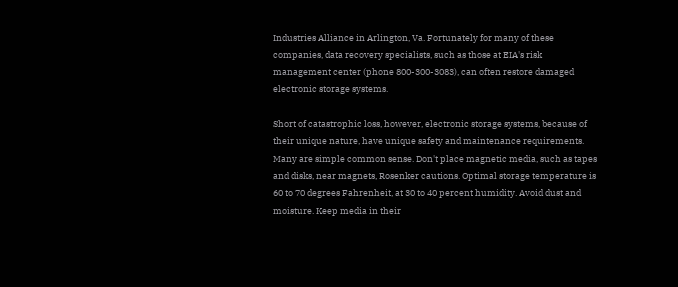Industries Alliance in Arlington, Va. Fortunately for many of these companies, data recovery specialists, such as those at EIA's risk management center (phone 800-300-3083), can often restore damaged electronic storage systems.

Short of catastrophic loss, however, electronic storage systems, because of their unique nature, have unique safety and maintenance requirements. Many are simple common sense. Don't place magnetic media, such as tapes and disks, near magnets, Rosenker cautions. Optimal storage temperature is 60 to 70 degrees Fahrenheit, at 30 to 40 percent humidity. Avoid dust and moisture. Keep media in their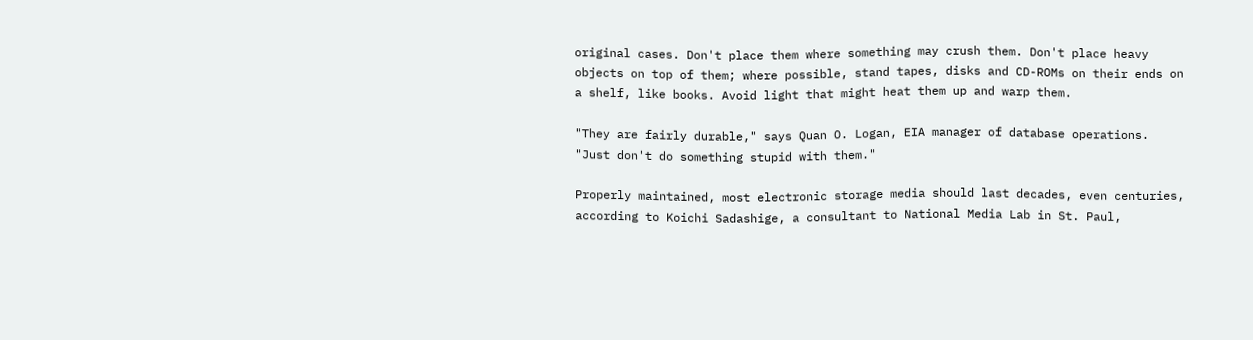original cases. Don't place them where something may crush them. Don't place heavy objects on top of them; where possible, stand tapes, disks and CD-ROMs on their ends on a shelf, like books. Avoid light that might heat them up and warp them.

"They are fairly durable," says Quan O. Logan, EIA manager of database operations. "Just don't do something stupid with them."

Properly maintained, most electronic storage media should last decades, even centuries, according to Koichi Sadashige, a consultant to National Media Lab in St. Paul,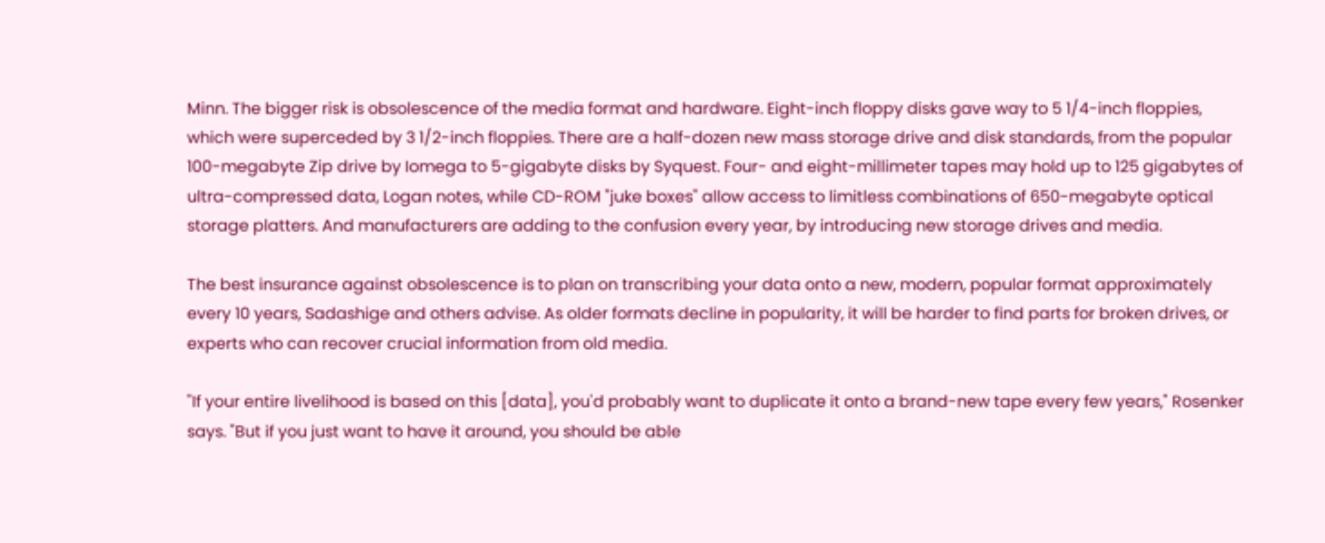Minn. The bigger risk is obsolescence of the media format and hardware. Eight-inch floppy disks gave way to 5 1/4-inch floppies, which were superceded by 3 1/2-inch floppies. There are a half-dozen new mass storage drive and disk standards, from the popular 100-megabyte Zip drive by Iomega to 5-gigabyte disks by Syquest. Four- and eight-millimeter tapes may hold up to 125 gigabytes of ultra-compressed data, Logan notes, while CD-ROM "juke boxes" allow access to limitless combinations of 650-megabyte optical storage platters. And manufacturers are adding to the confusion every year, by introducing new storage drives and media.

The best insurance against obsolescence is to plan on transcribing your data onto a new, modern, popular format approximately every 10 years, Sadashige and others advise. As older formats decline in popularity, it will be harder to find parts for broken drives, or experts who can recover crucial information from old media.

"If your entire livelihood is based on this [data], you'd probably want to duplicate it onto a brand-new tape every few years," Rosenker says. "But if you just want to have it around, you should be able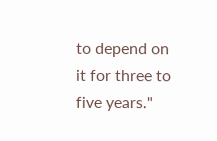to depend on it for three to five years."